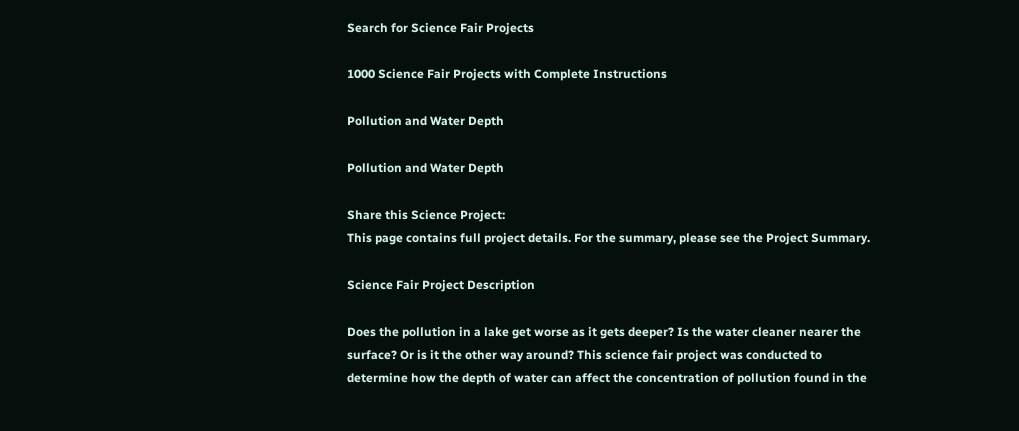Search for Science Fair Projects

1000 Science Fair Projects with Complete Instructions

Pollution and Water Depth

Pollution and Water Depth

Share this Science Project:
This page contains full project details. For the summary, please see the Project Summary.

Science Fair Project Description

Does the pollution in a lake get worse as it gets deeper? Is the water cleaner nearer the surface? Or is it the other way around? This science fair project was conducted to determine how the depth of water can affect the concentration of pollution found in the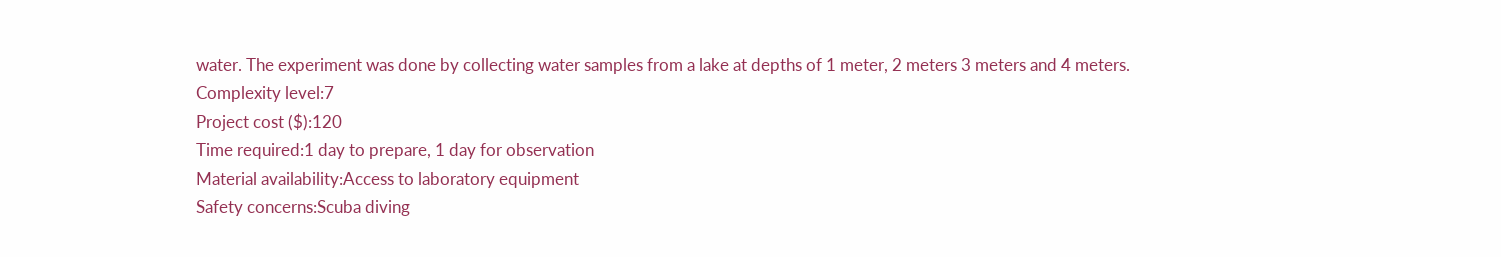water. The experiment was done by collecting water samples from a lake at depths of 1 meter, 2 meters 3 meters and 4 meters.
Complexity level:7
Project cost ($):120
Time required:1 day to prepare, 1 day for observation
Material availability:Access to laboratory equipment
Safety concerns:Scuba diving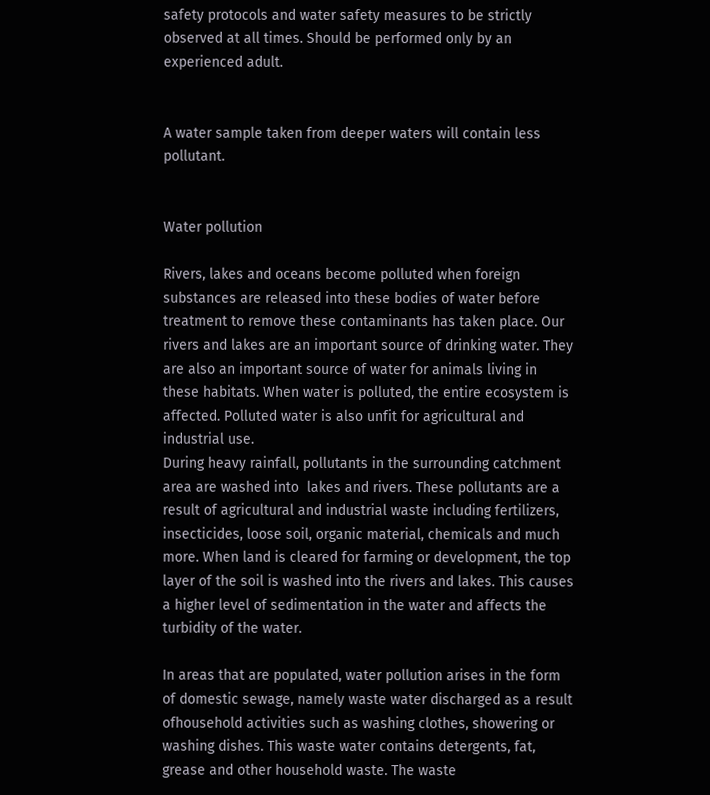safety protocols and water safety measures to be strictly observed at all times. Should be performed only by an experienced adult.


A water sample taken from deeper waters will contain less pollutant.


Water pollution

Rivers, lakes and oceans become polluted when foreign substances are released into these bodies of water before treatment to remove these contaminants has taken place. Our rivers and lakes are an important source of drinking water. They are also an important source of water for animals living in these habitats. When water is polluted, the entire ecosystem is affected. Polluted water is also unfit for agricultural and industrial use.
During heavy rainfall, pollutants in the surrounding catchment area are washed into  lakes and rivers. These pollutants are a result of agricultural and industrial waste including fertilizers, insecticides, loose soil, organic material, chemicals and much more. When land is cleared for farming or development, the top layer of the soil is washed into the rivers and lakes. This causes a higher level of sedimentation in the water and affects the turbidity of the water.

In areas that are populated, water pollution arises in the form of domestic sewage, namely waste water discharged as a result ofhousehold activities such as washing clothes, showering or washing dishes. This waste water contains detergents, fat, grease and other household waste. The waste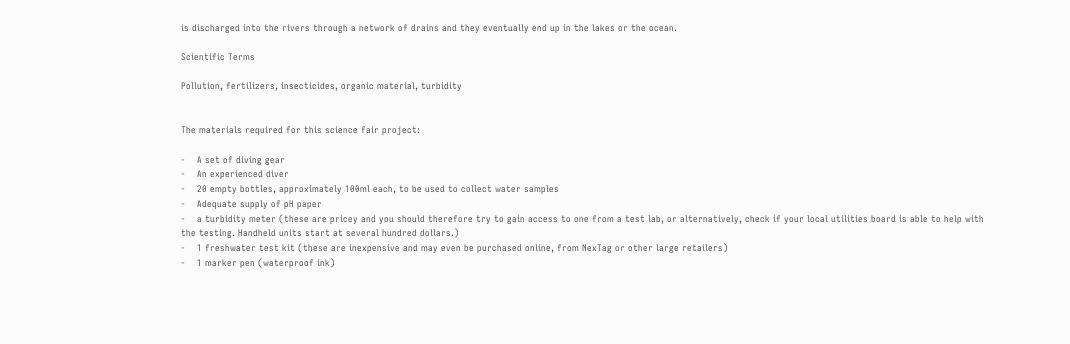is discharged into the rivers through a network of drains and they eventually end up in the lakes or the ocean.

Scientific Terms

Pollution, fertilizers, insecticides, organic material, turbidity


The materials required for this science fair project:

-    A set of diving gear
-    An experienced diver
-    20 empty bottles, approximately 100ml each, to be used to collect water samples
-    Adequate supply of pH paper
-    a turbidity meter (these are pricey and you should therefore try to gain access to one from a test lab, or alternatively, check if your local utilities board is able to help with the testing. Handheld units start at several hundred dollars.)
-    1 freshwater test kit (these are inexpensive and may even be purchased online, from NexTag or other large retailers)
-    1 marker pen (waterproof ink)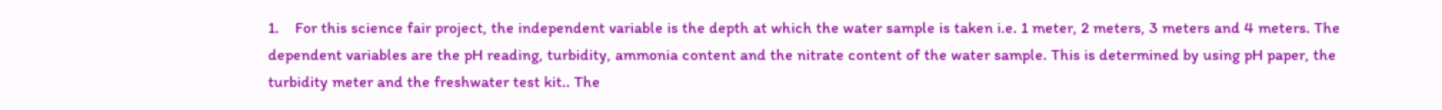1.    For this science fair project, the independent variable is the depth at which the water sample is taken i.e. 1 meter, 2 meters, 3 meters and 4 meters. The dependent variables are the pH reading, turbidity, ammonia content and the nitrate content of the water sample. This is determined by using pH paper, the turbidity meter and the freshwater test kit.. The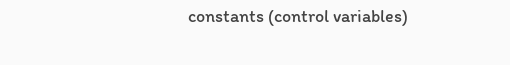constants (control variables)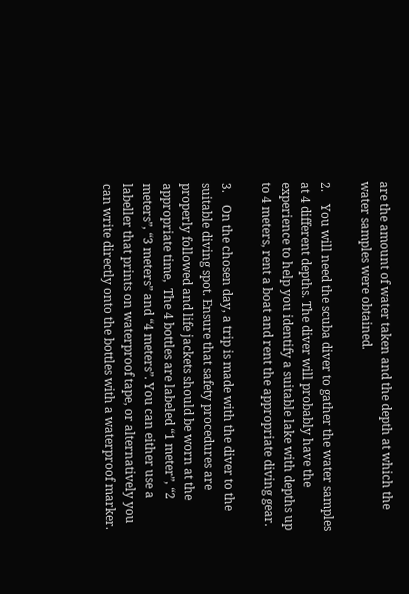are the amount of water taken and the depth at which the water samples were obtained.

2.    You will need the scuba diver to gather the water samples  at 4 different depths. The diver will probably have the experience to help you identify a suitable lake with depths up to 4 meters, rent a boat and rent the appropriate diving gear.

3.    On the chosen day, a trip is made with the diver to the suitable diving spot. Ensure that safety procedures are properly followed and life jackets should be worn at the appropriate time,  The 4 bottles are labeled “1 meter”, “2 meters”, “3 meters” and “4 meters”. You can either use a labeller that prints on waterproof tape, or alternatively you can write directly onto the bottles with a waterproof marker.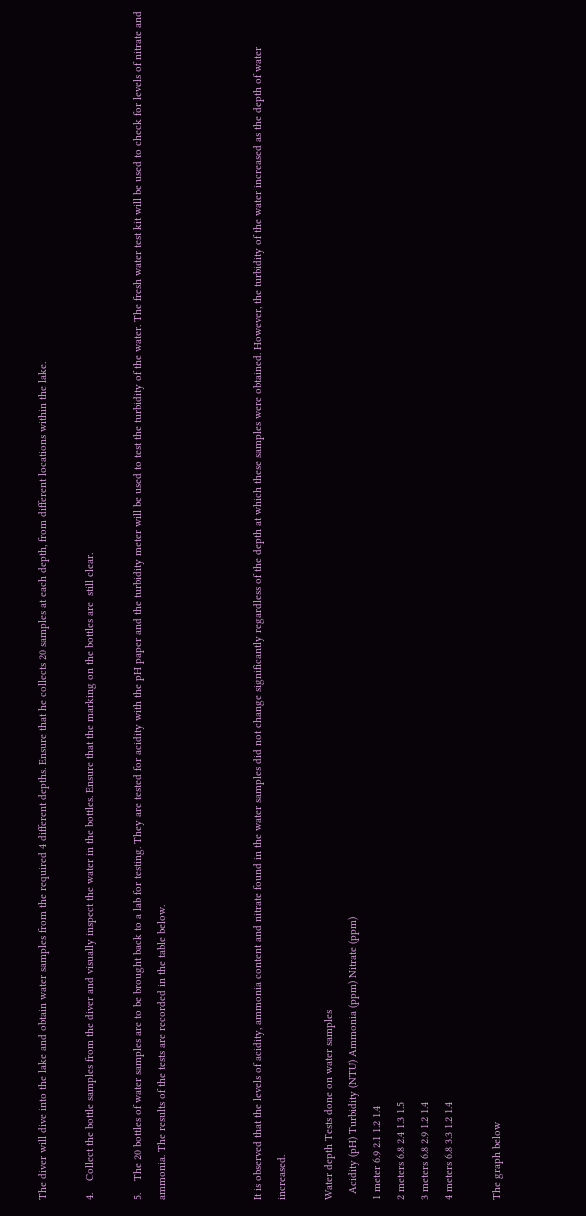The diver will dive into the lake and obtain water samples from the required 4 different depths. Ensure that he collects 20 samples at each depth, from different locations within the lake.

4.    Collect the bottle samples from the diver and visually inspect the water in the bottles. Ensure that the marking on the bottles are  still clear.

5.    The 20 bottles of water samples are to be brought back to a lab for testing. They are tested for acidity with the pH paper and the turbidity meter will be used to test the turbidity of the water. The fresh water test kit will be used to check for levels of nitrate and ammonia. The results of the tests are recorded in the table below.



It is observed that the levels of acidity, ammonia content and nitrate found in the water samples did not change significantly regardless of the depth at which these samples were obtained. However, the turbidity of the water increased as the depth of water increased.

Water depth Tests done on water samples
  Acidity (pH) Turbidity (NTU) Ammonia (ppm) Nitrate (ppm)
1 meter 6.9 2.1 1.2 1.4
2 meters 6.8 2.4 1.3 1.5
3 meters 6.8 2.9 1.2 1.4
4 meters 6.8 3.3 1.2 1.4

The graph below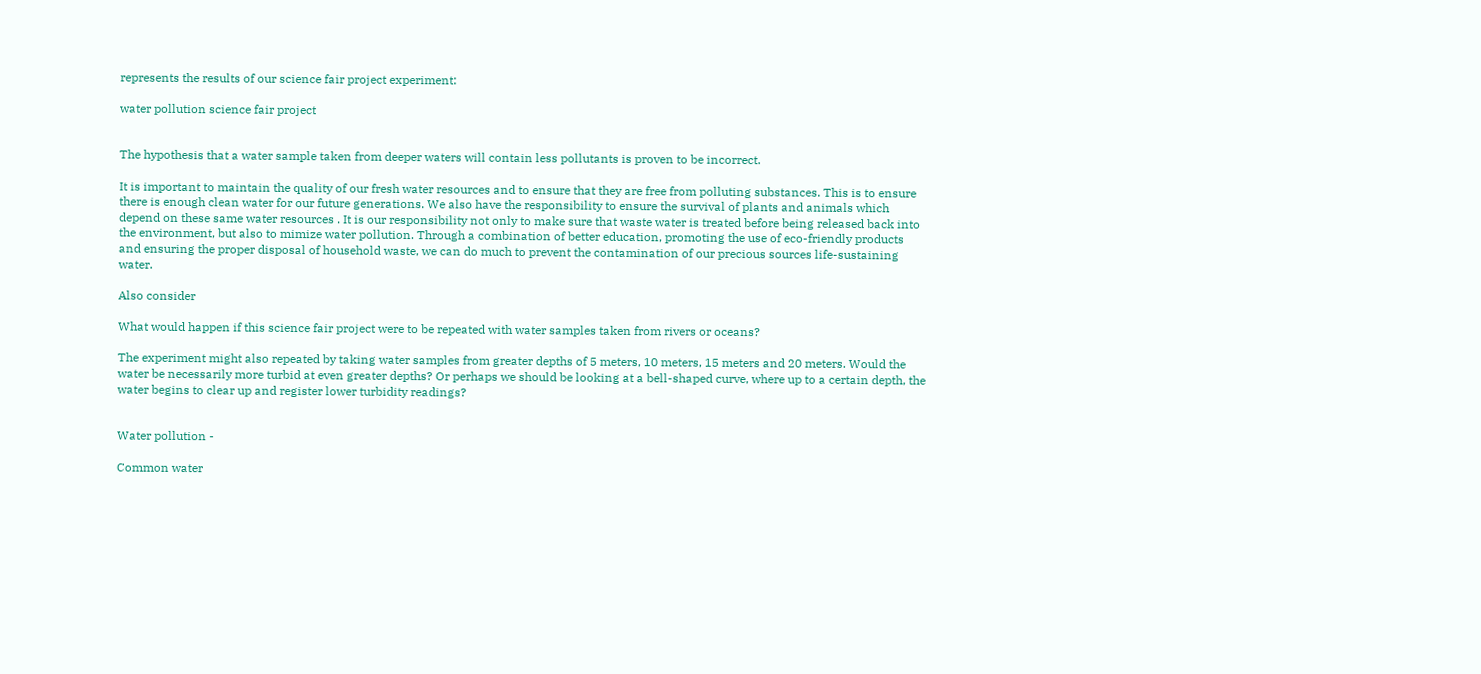represents the results of our science fair project experiment:

water pollution science fair project


The hypothesis that a water sample taken from deeper waters will contain less pollutants is proven to be incorrect.

It is important to maintain the quality of our fresh water resources and to ensure that they are free from polluting substances. This is to ensure there is enough clean water for our future generations. We also have the responsibility to ensure the survival of plants and animals which depend on these same water resources . It is our responsibility not only to make sure that waste water is treated before being released back into the environment, but also to mimize water pollution. Through a combination of better education, promoting the use of eco-friendly products and ensuring the proper disposal of household waste, we can do much to prevent the contamination of our precious sources life-sustaining water.

Also consider

What would happen if this science fair project were to be repeated with water samples taken from rivers or oceans?

The experiment might also repeated by taking water samples from greater depths of 5 meters, 10 meters, 15 meters and 20 meters. Would the water be necessarily more turbid at even greater depths? Or perhaps we should be looking at a bell-shaped curve, where up to a certain depth, the water begins to clear up and register lower turbidity readings?


Water pollution -

Common water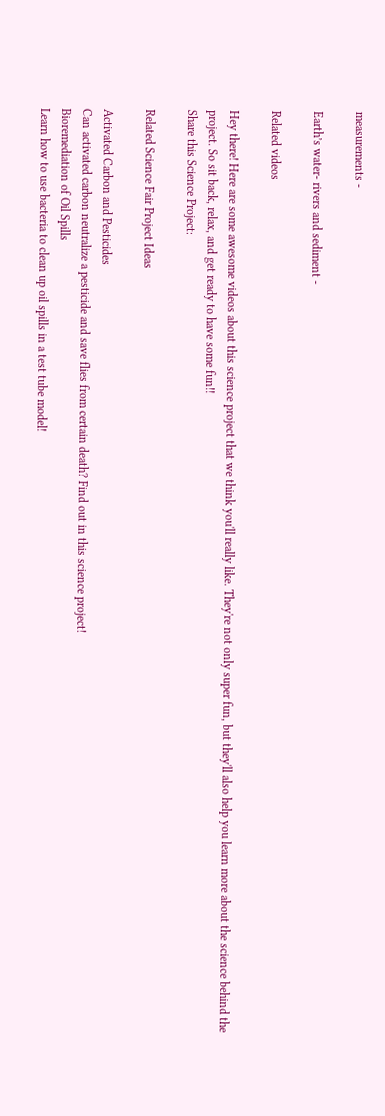measurements -

Earth’s water- rivers and sediment -

Related videos

Hey there! Here are some awesome videos about this science project that we think you'll really like. They're not only super fun, but they'll also help you learn more about the science behind the project. So sit back, relax, and get ready to have some fun!!
Share this Science Project:

Related Science Fair Project Ideas

Activated Carbon and Pesticides
Can activated carbon neutralize a pesticide and save flies from certain death? Find out in this science project!
Bioremediation of Oil Spills
Learn how to use bacteria to clean up oil spills in a test tube model!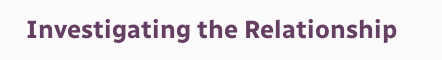Investigating the Relationship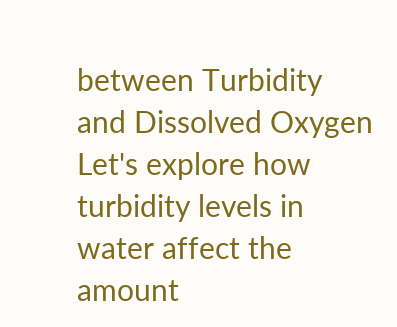between Turbidity and Dissolved Oxygen
Let's explore how turbidity levels in water affect the amount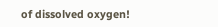of dissolved oxygen!